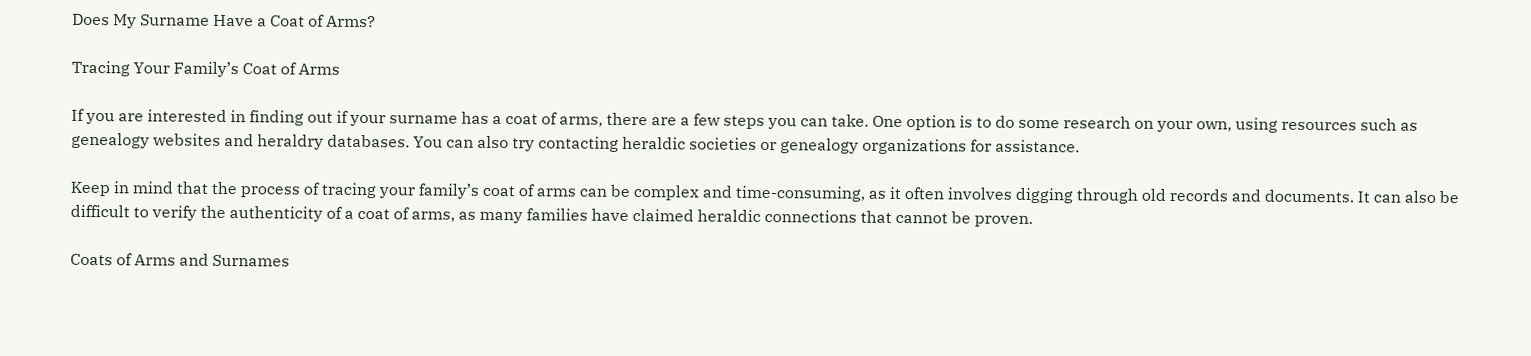Does My Surname Have a Coat of Arms?

Tracing Your Family’s Coat of Arms

If you are interested in finding out if your surname has a coat of arms, there are a few steps you can take. One option is to do some research on your own, using resources such as genealogy websites and heraldry databases. You can also try contacting heraldic societies or genealogy organizations for assistance.

Keep in mind that the process of tracing your family’s coat of arms can be complex and time-consuming, as it often involves digging through old records and documents. It can also be difficult to verify the authenticity of a coat of arms, as many families have claimed heraldic connections that cannot be proven.

Coats of Arms and Surnames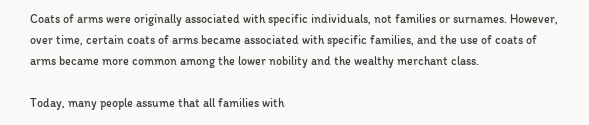Coats of arms were originally associated with specific individuals, not families or surnames. However, over time, certain coats of arms became associated with specific families, and the use of coats of arms became more common among the lower nobility and the wealthy merchant class.

Today, many people assume that all families with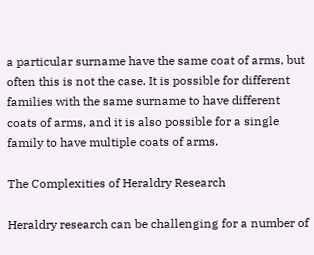a particular surname have the same coat of arms, but often this is not the case. It is possible for different families with the same surname to have different coats of arms, and it is also possible for a single family to have multiple coats of arms.

The Complexities of Heraldry Research

Heraldry research can be challenging for a number of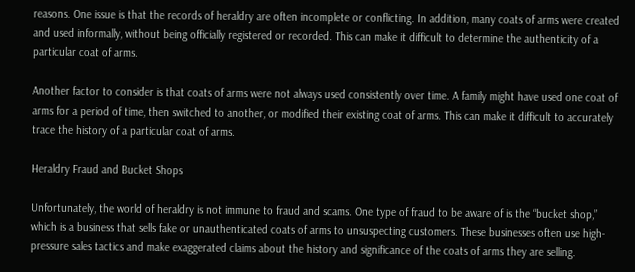reasons. One issue is that the records of heraldry are often incomplete or conflicting. In addition, many coats of arms were created and used informally, without being officially registered or recorded. This can make it difficult to determine the authenticity of a particular coat of arms.

Another factor to consider is that coats of arms were not always used consistently over time. A family might have used one coat of arms for a period of time, then switched to another, or modified their existing coat of arms. This can make it difficult to accurately trace the history of a particular coat of arms.

Heraldry Fraud and Bucket Shops

Unfortunately, the world of heraldry is not immune to fraud and scams. One type of fraud to be aware of is the “bucket shop,” which is a business that sells fake or unauthenticated coats of arms to unsuspecting customers. These businesses often use high-pressure sales tactics and make exaggerated claims about the history and significance of the coats of arms they are selling.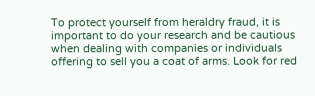To protect yourself from heraldry fraud, it is important to do your research and be cautious when dealing with companies or individuals offering to sell you a coat of arms. Look for red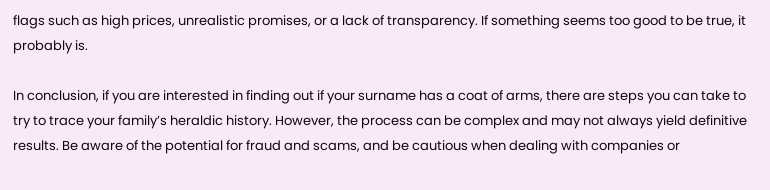flags such as high prices, unrealistic promises, or a lack of transparency. If something seems too good to be true, it probably is.

In conclusion, if you are interested in finding out if your surname has a coat of arms, there are steps you can take to try to trace your family’s heraldic history. However, the process can be complex and may not always yield definitive results. Be aware of the potential for fraud and scams, and be cautious when dealing with companies or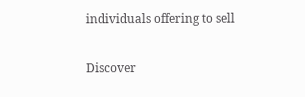individuals offering to sell

Discover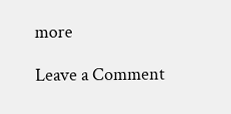more

Leave a Comment